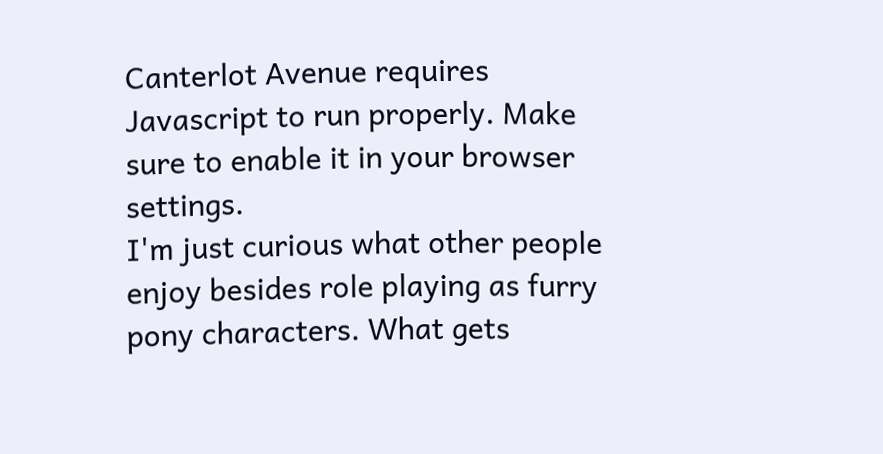Canterlot Avenue requires Javascript to run properly. Make sure to enable it in your browser settings.
I'm just curious what other people enjoy besides role playing as furry pony characters. What gets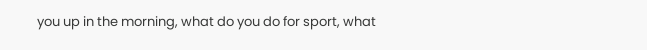you up in the morning, what do you do for sport, what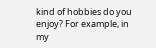kind of hobbies do you enjoy? For example, in my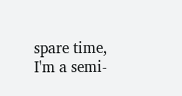spare time, I'm a semi-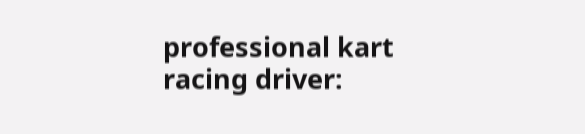professional kart racing driver: